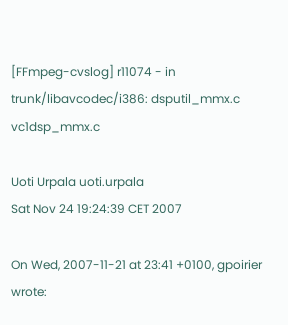[FFmpeg-cvslog] r11074 - in trunk/libavcodec/i386: dsputil_mmx.c vc1dsp_mmx.c

Uoti Urpala uoti.urpala
Sat Nov 24 19:24:39 CET 2007

On Wed, 2007-11-21 at 23:41 +0100, gpoirier wrote: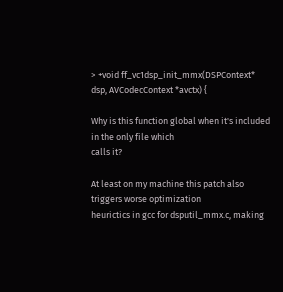> +void ff_vc1dsp_init_mmx(DSPContext* dsp, AVCodecContext *avctx) {

Why is this function global when it's included in the only file which
calls it?

At least on my machine this patch also triggers worse optimization
heurictics in gcc for dsputil_mmx.c, making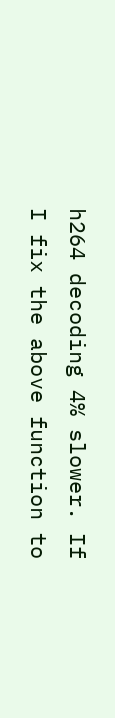h264 decoding 4% slower. If
I fix the above function to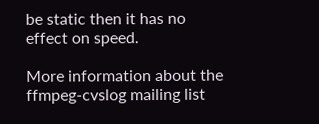be static then it has no effect on speed.

More information about the ffmpeg-cvslog mailing list